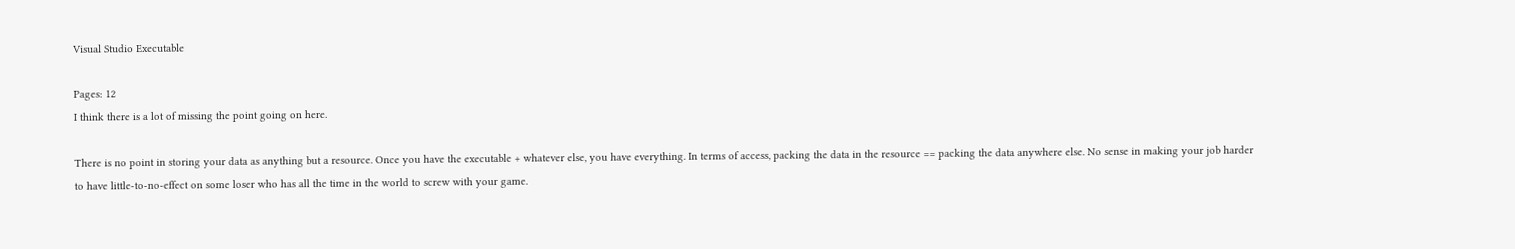Visual Studio Executable

Pages: 12
I think there is a lot of missing the point going on here.

There is no point in storing your data as anything but a resource. Once you have the executable + whatever else, you have everything. In terms of access, packing the data in the resource == packing the data anywhere else. No sense in making your job harder to have little-to-no-effect on some loser who has all the time in the world to screw with your game.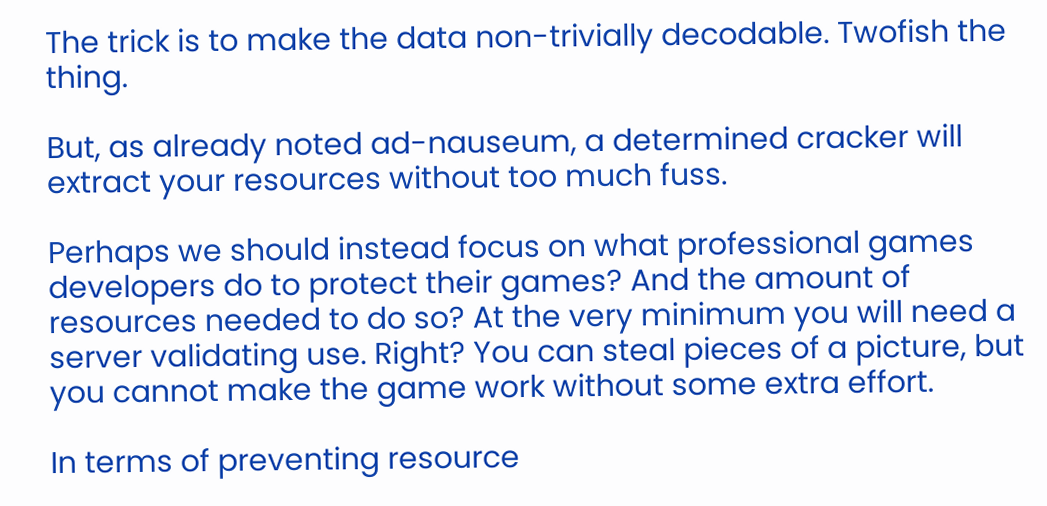The trick is to make the data non-trivially decodable. Twofish the thing.

But, as already noted ad-nauseum, a determined cracker will extract your resources without too much fuss.

Perhaps we should instead focus on what professional games developers do to protect their games? And the amount of resources needed to do so? At the very minimum you will need a server validating use. Right? You can steal pieces of a picture, but you cannot make the game work without some extra effort.

In terms of preventing resource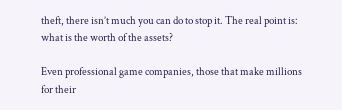theft, there isn’t much you can do to stop it. The real point is: what is the worth of the assets?

Even professional game companies, those that make millions for their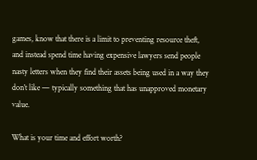games, know that there is a limit to preventing resource theft, and instead spend time having expensive lawyers send people nasty letters when they find their assets being used in a way they don’t like — typically something that has unapproved monetary value.

What is your time and effort worth?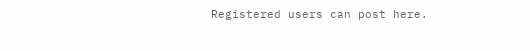Registered users can post here.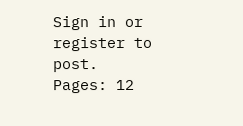Sign in or register to post.
Pages: 12